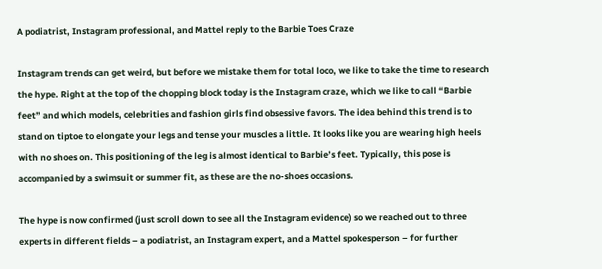A podiatrist, Instagram professional, and Mattel reply to the Barbie Toes Craze

Instagram trends can get weird, but before we mistake them for total loco, we like to take the time to research the hype. Right at the top of the chopping block today is the Instagram craze, which we like to call “Barbie feet” and which models, celebrities and fashion girls find obsessive favors. The idea behind this trend is to stand on tiptoe to elongate your legs and tense your muscles a little. It looks like you are wearing high heels with no shoes on. This positioning of the leg is almost identical to Barbie’s feet. Typically, this pose is accompanied by a swimsuit or summer fit, as these are the no-shoes occasions.

The hype is now confirmed (just scroll down to see all the Instagram evidence) so we reached out to three experts in different fields – a podiatrist, an Instagram expert, and a Mattel spokesperson – for further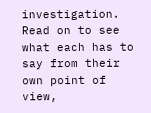investigation. Read on to see what each has to say from their own point of view,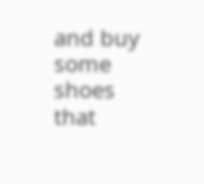and buy some shoes that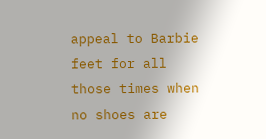appeal to Barbie feet for all those times when no shoes are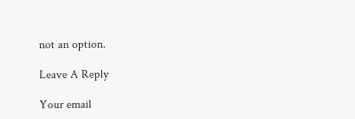not an option.

Leave A Reply

Your email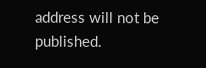address will not be published.